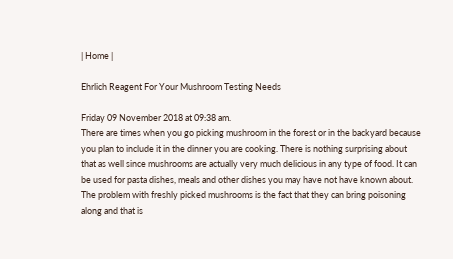| Home |

Ehrlich Reagent For Your Mushroom Testing Needs

Friday 09 November 2018 at 09:38 am.
There are times when you go picking mushroom in the forest or in the backyard because you plan to include it in the dinner you are cooking. There is nothing surprising about that as well since mushrooms are actually very much delicious in any type of food. It can be used for pasta dishes, meals and other dishes you may have not have known about. The problem with freshly picked mushrooms is the fact that they can bring poisoning along and that is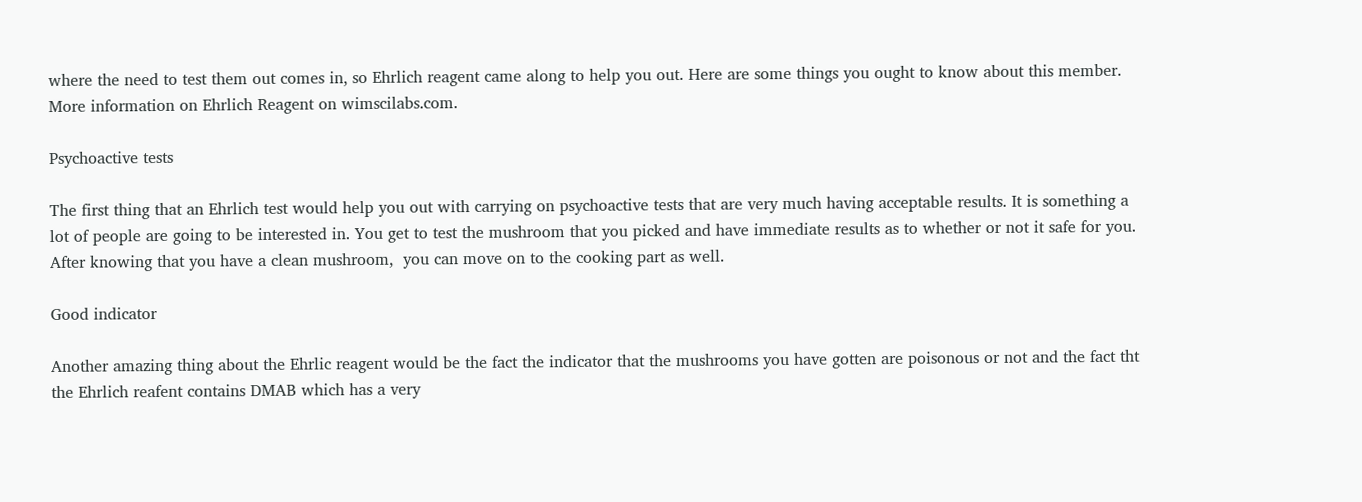where the need to test them out comes in, so Ehrlich reagent came along to help you out. Here are some things you ought to know about this member. More information on Ehrlich Reagent on wimscilabs.com.

Psychoactive tests

The first thing that an Ehrlich test would help you out with carrying on psychoactive tests that are very much having acceptable results. It is something a lot of people are going to be interested in. You get to test the mushroom that you picked and have immediate results as to whether or not it safe for you. After knowing that you have a clean mushroom,  you can move on to the cooking part as well.

Good indicator

Another amazing thing about the Ehrlic reagent would be the fact the indicator that the mushrooms you have gotten are poisonous or not and the fact tht the Ehrlich reafent contains DMAB which has a very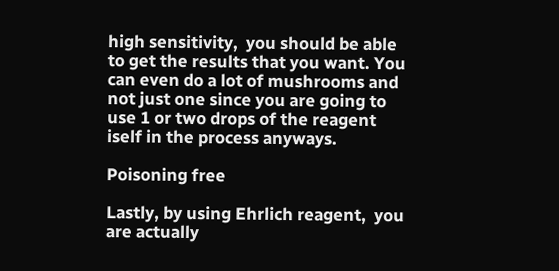high sensitivity,  you should be able to get the results that you want. You can even do a lot of mushrooms and not just one since you are going to use 1 or two drops of the reagent iself in the process anyways.

Poisoning free

Lastly, by using Ehrlich reagent,  you are actually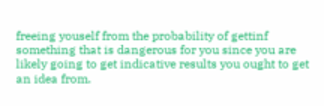freeing youself from the probability of gettinf something that is dangerous for you since you are likely going to get indicative results you ought to get an idea from.